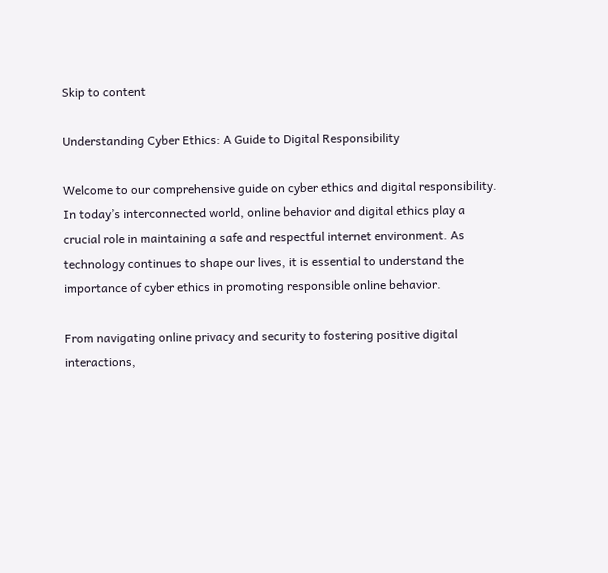Skip to content

Understanding Cyber Ethics: A Guide to Digital Responsibility

Welcome to our comprehensive guide on cyber ethics and digital responsibility. In today’s interconnected world, online behavior and digital ethics play a crucial role in maintaining a safe and respectful internet environment. As technology continues to shape our lives, it is essential to understand the importance of cyber ethics in promoting responsible online behavior.

From navigating online privacy and security to fostering positive digital interactions,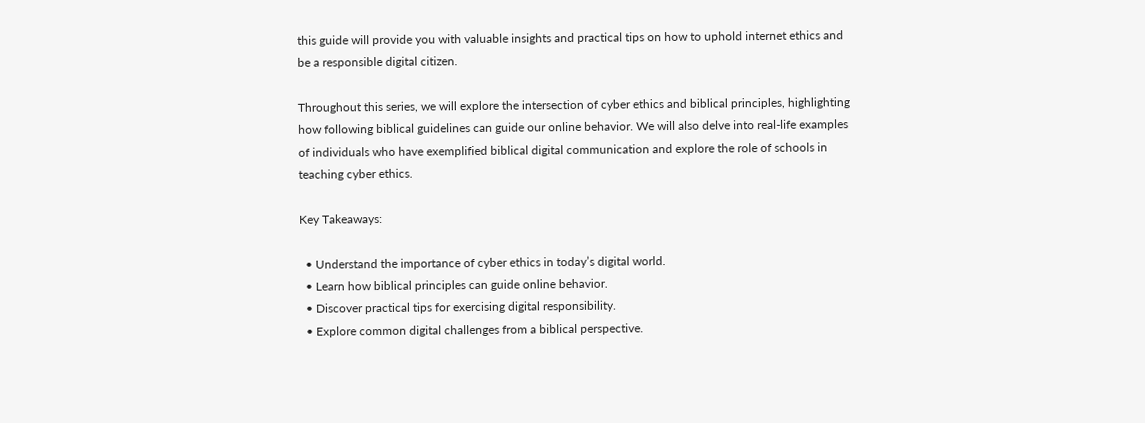this guide will provide you with valuable insights and practical tips on how to uphold internet ethics and be a responsible digital citizen.

Throughout this series, we will explore the intersection of cyber ethics and biblical principles, highlighting how following biblical guidelines can guide our online behavior. We will also delve into real-life examples of individuals who have exemplified biblical digital communication and explore the role of schools in teaching cyber ethics.

Key Takeaways:

  • Understand the importance of cyber ethics in today’s digital world.
  • Learn how biblical principles can guide online behavior.
  • Discover practical tips for exercising digital responsibility.
  • Explore common digital challenges from a biblical perspective.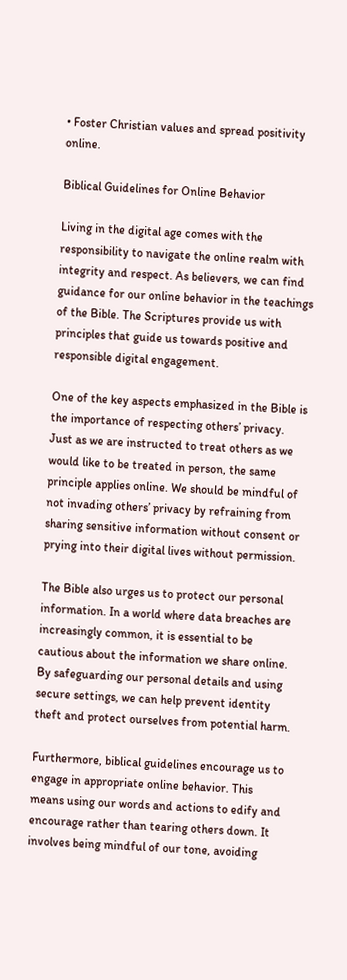• Foster Christian values and spread positivity online.

Biblical Guidelines for Online Behavior

Living in the digital age comes with the responsibility to navigate the online realm with integrity and respect. As believers, we can find guidance for our online behavior in the teachings of the Bible. The Scriptures provide us with principles that guide us towards positive and responsible digital engagement.

One of the key aspects emphasized in the Bible is the importance of respecting others’ privacy. Just as we are instructed to treat others as we would like to be treated in person, the same principle applies online. We should be mindful of not invading others’ privacy by refraining from sharing sensitive information without consent or prying into their digital lives without permission.

The Bible also urges us to protect our personal information. In a world where data breaches are increasingly common, it is essential to be cautious about the information we share online. By safeguarding our personal details and using secure settings, we can help prevent identity theft and protect ourselves from potential harm.

Furthermore, biblical guidelines encourage us to engage in appropriate online behavior. This means using our words and actions to edify and encourage rather than tearing others down. It involves being mindful of our tone, avoiding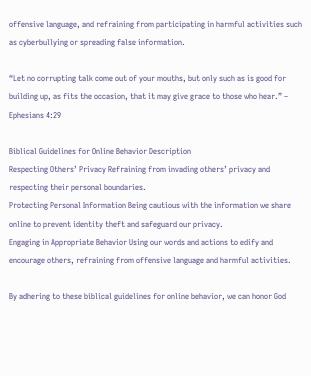offensive language, and refraining from participating in harmful activities such as cyberbullying or spreading false information.

“Let no corrupting talk come out of your mouths, but only such as is good for building up, as fits the occasion, that it may give grace to those who hear.” – Ephesians 4:29

Biblical Guidelines for Online Behavior Description
Respecting Others’ Privacy Refraining from invading others’ privacy and respecting their personal boundaries.
Protecting Personal Information Being cautious with the information we share online to prevent identity theft and safeguard our privacy.
Engaging in Appropriate Behavior Using our words and actions to edify and encourage others, refraining from offensive language and harmful activities.

By adhering to these biblical guidelines for online behavior, we can honor God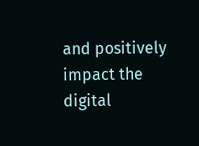and positively impact the digital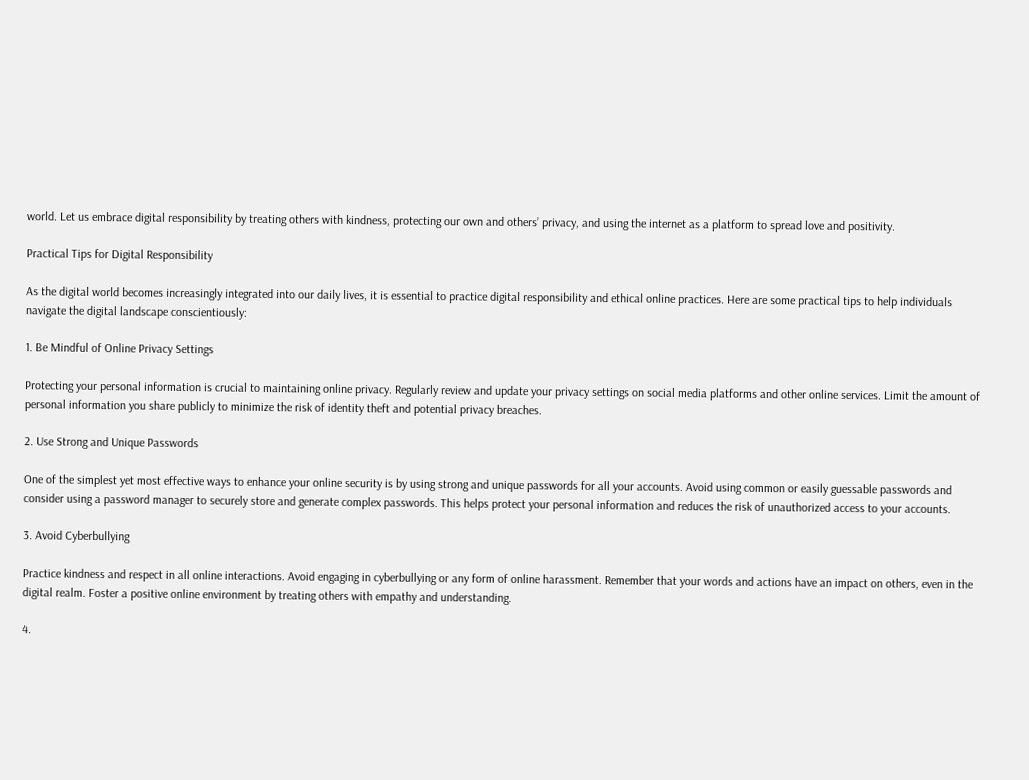world. Let us embrace digital responsibility by treating others with kindness, protecting our own and others’ privacy, and using the internet as a platform to spread love and positivity.

Practical Tips for Digital Responsibility

As the digital world becomes increasingly integrated into our daily lives, it is essential to practice digital responsibility and ethical online practices. Here are some practical tips to help individuals navigate the digital landscape conscientiously:

1. Be Mindful of Online Privacy Settings

Protecting your personal information is crucial to maintaining online privacy. Regularly review and update your privacy settings on social media platforms and other online services. Limit the amount of personal information you share publicly to minimize the risk of identity theft and potential privacy breaches.

2. Use Strong and Unique Passwords

One of the simplest yet most effective ways to enhance your online security is by using strong and unique passwords for all your accounts. Avoid using common or easily guessable passwords and consider using a password manager to securely store and generate complex passwords. This helps protect your personal information and reduces the risk of unauthorized access to your accounts.

3. Avoid Cyberbullying

Practice kindness and respect in all online interactions. Avoid engaging in cyberbullying or any form of online harassment. Remember that your words and actions have an impact on others, even in the digital realm. Foster a positive online environment by treating others with empathy and understanding.

4.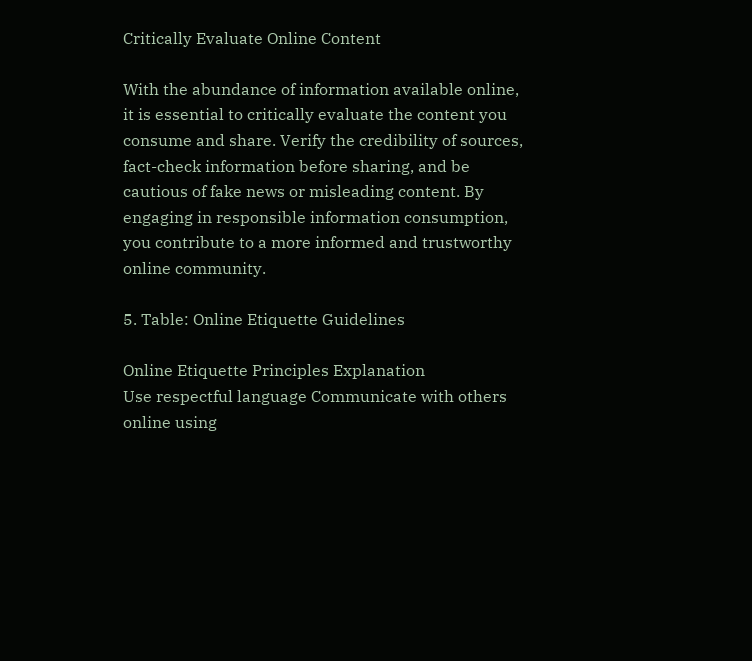Critically Evaluate Online Content

With the abundance of information available online, it is essential to critically evaluate the content you consume and share. Verify the credibility of sources, fact-check information before sharing, and be cautious of fake news or misleading content. By engaging in responsible information consumption, you contribute to a more informed and trustworthy online community.

5. Table: Online Etiquette Guidelines

Online Etiquette Principles Explanation
Use respectful language Communicate with others online using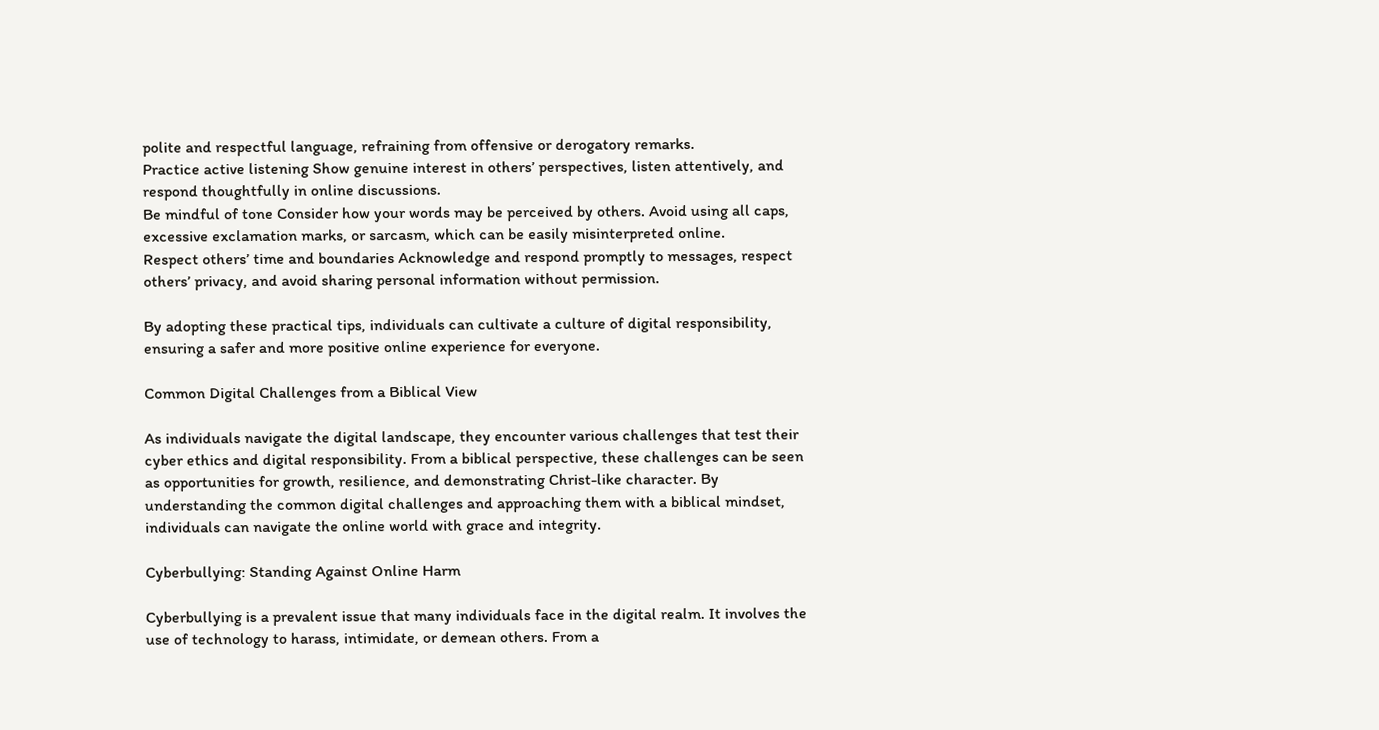polite and respectful language, refraining from offensive or derogatory remarks.
Practice active listening Show genuine interest in others’ perspectives, listen attentively, and respond thoughtfully in online discussions.
Be mindful of tone Consider how your words may be perceived by others. Avoid using all caps, excessive exclamation marks, or sarcasm, which can be easily misinterpreted online.
Respect others’ time and boundaries Acknowledge and respond promptly to messages, respect others’ privacy, and avoid sharing personal information without permission.

By adopting these practical tips, individuals can cultivate a culture of digital responsibility, ensuring a safer and more positive online experience for everyone.

Common Digital Challenges from a Biblical View

As individuals navigate the digital landscape, they encounter various challenges that test their cyber ethics and digital responsibility. From a biblical perspective, these challenges can be seen as opportunities for growth, resilience, and demonstrating Christ-like character. By understanding the common digital challenges and approaching them with a biblical mindset, individuals can navigate the online world with grace and integrity.

Cyberbullying: Standing Against Online Harm

Cyberbullying is a prevalent issue that many individuals face in the digital realm. It involves the use of technology to harass, intimidate, or demean others. From a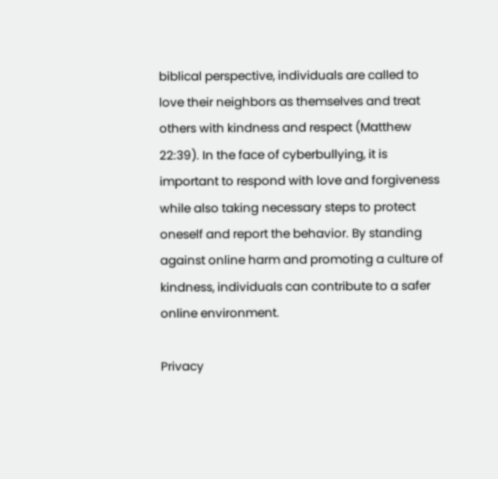biblical perspective, individuals are called to love their neighbors as themselves and treat others with kindness and respect (Matthew 22:39). In the face of cyberbullying, it is important to respond with love and forgiveness while also taking necessary steps to protect oneself and report the behavior. By standing against online harm and promoting a culture of kindness, individuals can contribute to a safer online environment.

Privacy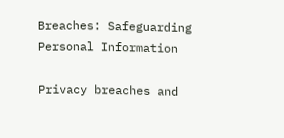Breaches: Safeguarding Personal Information

Privacy breaches and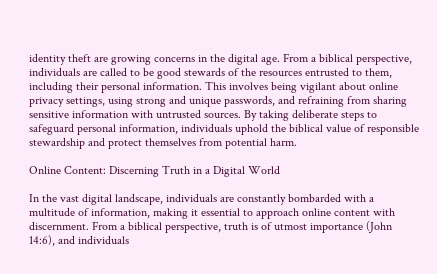identity theft are growing concerns in the digital age. From a biblical perspective, individuals are called to be good stewards of the resources entrusted to them, including their personal information. This involves being vigilant about online privacy settings, using strong and unique passwords, and refraining from sharing sensitive information with untrusted sources. By taking deliberate steps to safeguard personal information, individuals uphold the biblical value of responsible stewardship and protect themselves from potential harm.

Online Content: Discerning Truth in a Digital World

In the vast digital landscape, individuals are constantly bombarded with a multitude of information, making it essential to approach online content with discernment. From a biblical perspective, truth is of utmost importance (John 14:6), and individuals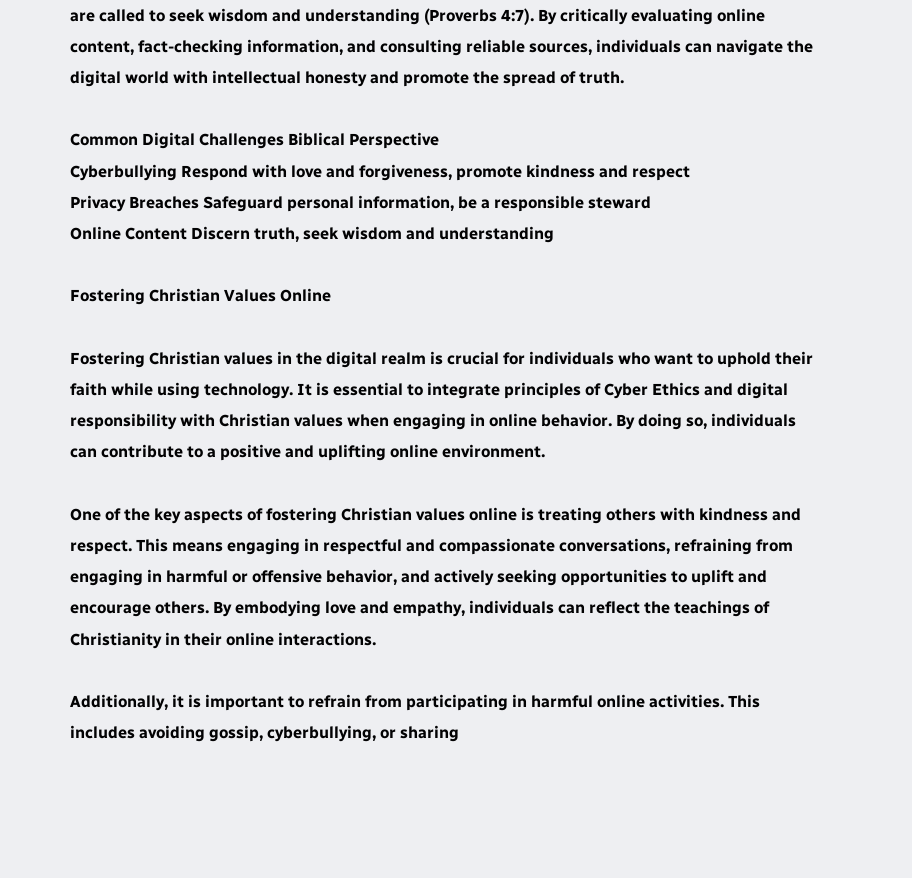are called to seek wisdom and understanding (Proverbs 4:7). By critically evaluating online content, fact-checking information, and consulting reliable sources, individuals can navigate the digital world with intellectual honesty and promote the spread of truth.

Common Digital Challenges Biblical Perspective
Cyberbullying Respond with love and forgiveness, promote kindness and respect
Privacy Breaches Safeguard personal information, be a responsible steward
Online Content Discern truth, seek wisdom and understanding

Fostering Christian Values Online

Fostering Christian values in the digital realm is crucial for individuals who want to uphold their faith while using technology. It is essential to integrate principles of Cyber Ethics and digital responsibility with Christian values when engaging in online behavior. By doing so, individuals can contribute to a positive and uplifting online environment.

One of the key aspects of fostering Christian values online is treating others with kindness and respect. This means engaging in respectful and compassionate conversations, refraining from engaging in harmful or offensive behavior, and actively seeking opportunities to uplift and encourage others. By embodying love and empathy, individuals can reflect the teachings of Christianity in their online interactions.

Additionally, it is important to refrain from participating in harmful online activities. This includes avoiding gossip, cyberbullying, or sharing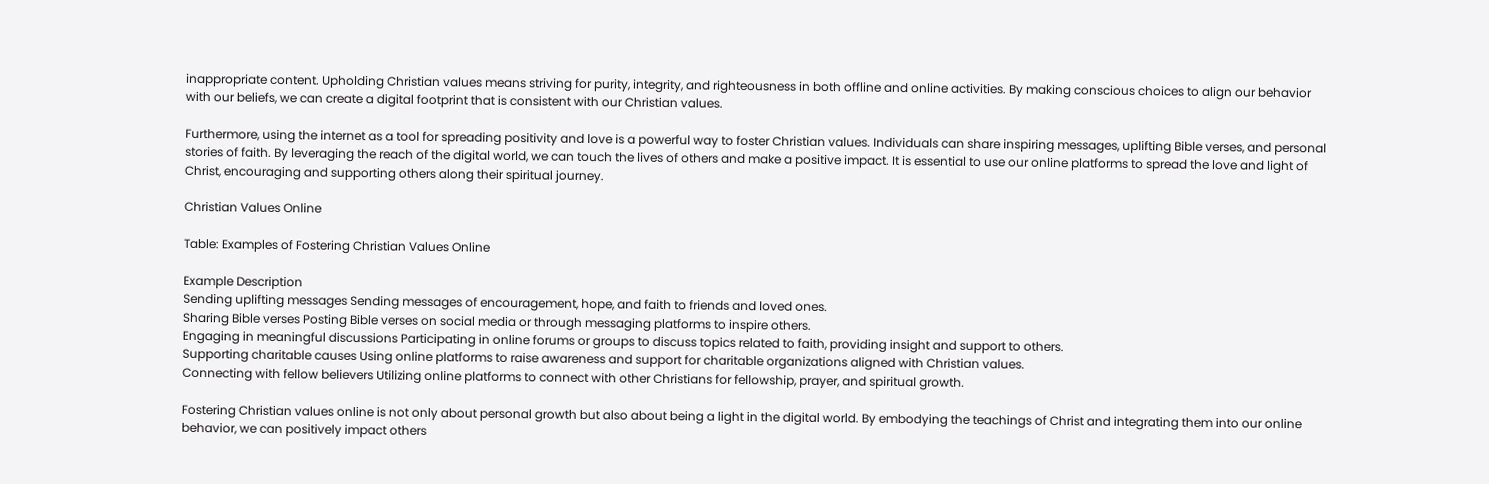inappropriate content. Upholding Christian values means striving for purity, integrity, and righteousness in both offline and online activities. By making conscious choices to align our behavior with our beliefs, we can create a digital footprint that is consistent with our Christian values.

Furthermore, using the internet as a tool for spreading positivity and love is a powerful way to foster Christian values. Individuals can share inspiring messages, uplifting Bible verses, and personal stories of faith. By leveraging the reach of the digital world, we can touch the lives of others and make a positive impact. It is essential to use our online platforms to spread the love and light of Christ, encouraging and supporting others along their spiritual journey.

Christian Values Online

Table: Examples of Fostering Christian Values Online

Example Description
Sending uplifting messages Sending messages of encouragement, hope, and faith to friends and loved ones.
Sharing Bible verses Posting Bible verses on social media or through messaging platforms to inspire others.
Engaging in meaningful discussions Participating in online forums or groups to discuss topics related to faith, providing insight and support to others.
Supporting charitable causes Using online platforms to raise awareness and support for charitable organizations aligned with Christian values.
Connecting with fellow believers Utilizing online platforms to connect with other Christians for fellowship, prayer, and spiritual growth.

Fostering Christian values online is not only about personal growth but also about being a light in the digital world. By embodying the teachings of Christ and integrating them into our online behavior, we can positively impact others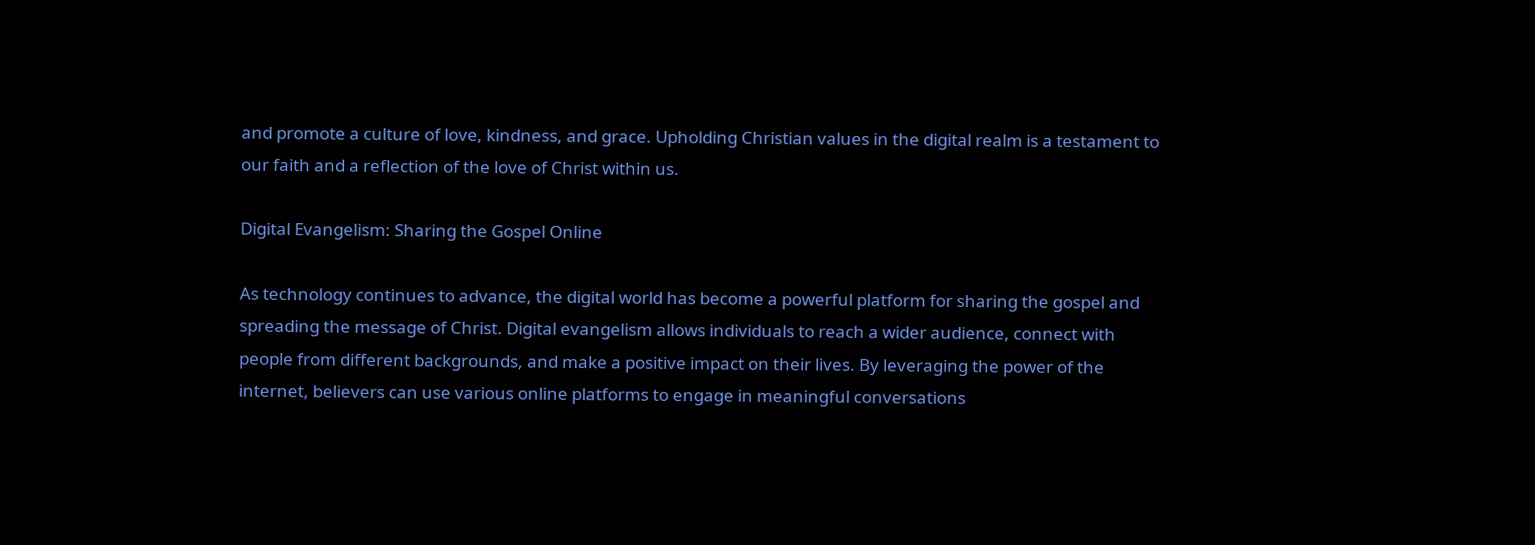and promote a culture of love, kindness, and grace. Upholding Christian values in the digital realm is a testament to our faith and a reflection of the love of Christ within us.

Digital Evangelism: Sharing the Gospel Online

As technology continues to advance, the digital world has become a powerful platform for sharing the gospel and spreading the message of Christ. Digital evangelism allows individuals to reach a wider audience, connect with people from different backgrounds, and make a positive impact on their lives. By leveraging the power of the internet, believers can use various online platforms to engage in meaningful conversations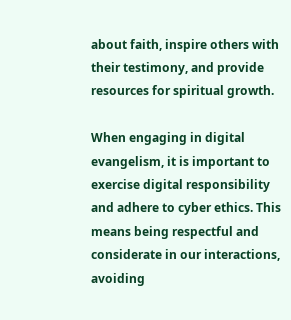about faith, inspire others with their testimony, and provide resources for spiritual growth.

When engaging in digital evangelism, it is important to exercise digital responsibility and adhere to cyber ethics. This means being respectful and considerate in our interactions, avoiding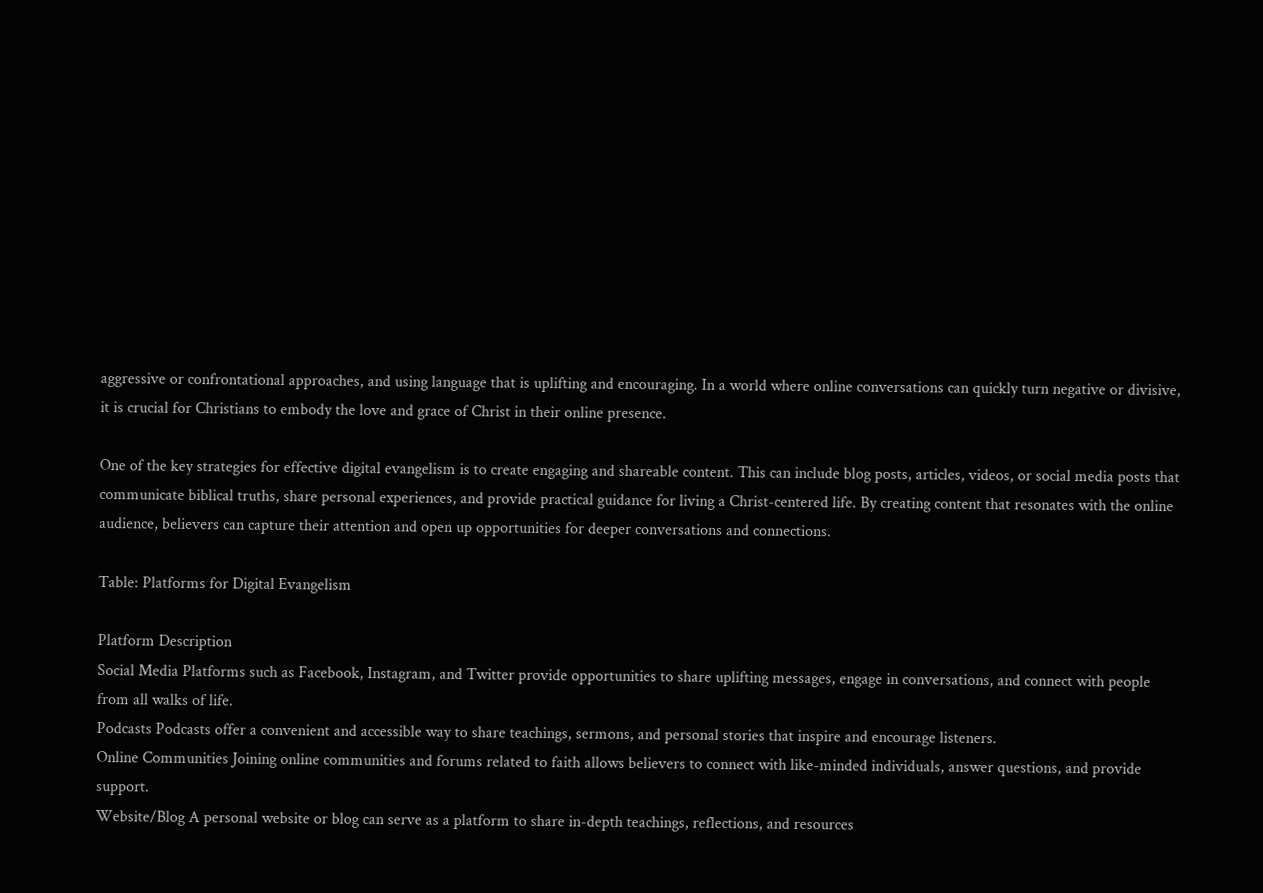aggressive or confrontational approaches, and using language that is uplifting and encouraging. In a world where online conversations can quickly turn negative or divisive, it is crucial for Christians to embody the love and grace of Christ in their online presence.

One of the key strategies for effective digital evangelism is to create engaging and shareable content. This can include blog posts, articles, videos, or social media posts that communicate biblical truths, share personal experiences, and provide practical guidance for living a Christ-centered life. By creating content that resonates with the online audience, believers can capture their attention and open up opportunities for deeper conversations and connections.

Table: Platforms for Digital Evangelism

Platform Description
Social Media Platforms such as Facebook, Instagram, and Twitter provide opportunities to share uplifting messages, engage in conversations, and connect with people from all walks of life.
Podcasts Podcasts offer a convenient and accessible way to share teachings, sermons, and personal stories that inspire and encourage listeners.
Online Communities Joining online communities and forums related to faith allows believers to connect with like-minded individuals, answer questions, and provide support.
Website/Blog A personal website or blog can serve as a platform to share in-depth teachings, reflections, and resources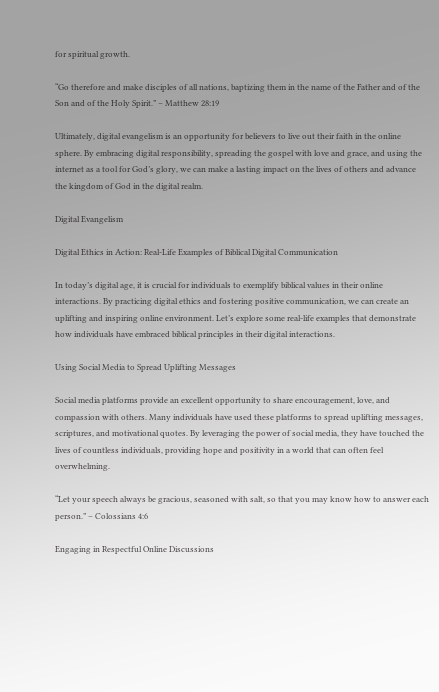for spiritual growth.

“Go therefore and make disciples of all nations, baptizing them in the name of the Father and of the Son and of the Holy Spirit.” – Matthew 28:19

Ultimately, digital evangelism is an opportunity for believers to live out their faith in the online sphere. By embracing digital responsibility, spreading the gospel with love and grace, and using the internet as a tool for God’s glory, we can make a lasting impact on the lives of others and advance the kingdom of God in the digital realm.

Digital Evangelism

Digital Ethics in Action: Real-Life Examples of Biblical Digital Communication

In today’s digital age, it is crucial for individuals to exemplify biblical values in their online interactions. By practicing digital ethics and fostering positive communication, we can create an uplifting and inspiring online environment. Let’s explore some real-life examples that demonstrate how individuals have embraced biblical principles in their digital interactions.

Using Social Media to Spread Uplifting Messages

Social media platforms provide an excellent opportunity to share encouragement, love, and compassion with others. Many individuals have used these platforms to spread uplifting messages, scriptures, and motivational quotes. By leveraging the power of social media, they have touched the lives of countless individuals, providing hope and positivity in a world that can often feel overwhelming.

“Let your speech always be gracious, seasoned with salt, so that you may know how to answer each person.” – Colossians 4:6

Engaging in Respectful Online Discussions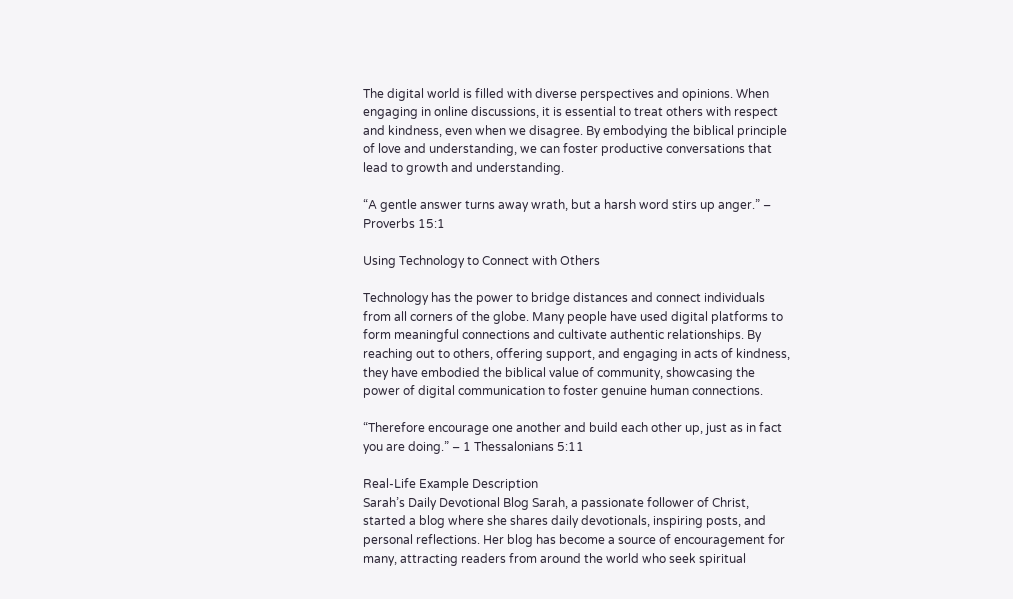The digital world is filled with diverse perspectives and opinions. When engaging in online discussions, it is essential to treat others with respect and kindness, even when we disagree. By embodying the biblical principle of love and understanding, we can foster productive conversations that lead to growth and understanding.

“A gentle answer turns away wrath, but a harsh word stirs up anger.” – Proverbs 15:1

Using Technology to Connect with Others

Technology has the power to bridge distances and connect individuals from all corners of the globe. Many people have used digital platforms to form meaningful connections and cultivate authentic relationships. By reaching out to others, offering support, and engaging in acts of kindness, they have embodied the biblical value of community, showcasing the power of digital communication to foster genuine human connections.

“Therefore encourage one another and build each other up, just as in fact you are doing.” – 1 Thessalonians 5:11

Real-Life Example Description
Sarah’s Daily Devotional Blog Sarah, a passionate follower of Christ, started a blog where she shares daily devotionals, inspiring posts, and personal reflections. Her blog has become a source of encouragement for many, attracting readers from around the world who seek spiritual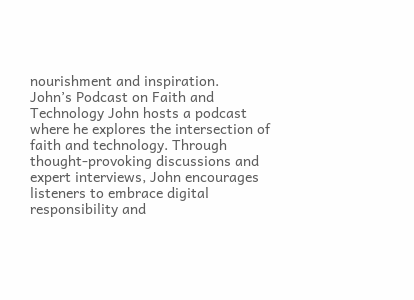nourishment and inspiration.
John’s Podcast on Faith and Technology John hosts a podcast where he explores the intersection of faith and technology. Through thought-provoking discussions and expert interviews, John encourages listeners to embrace digital responsibility and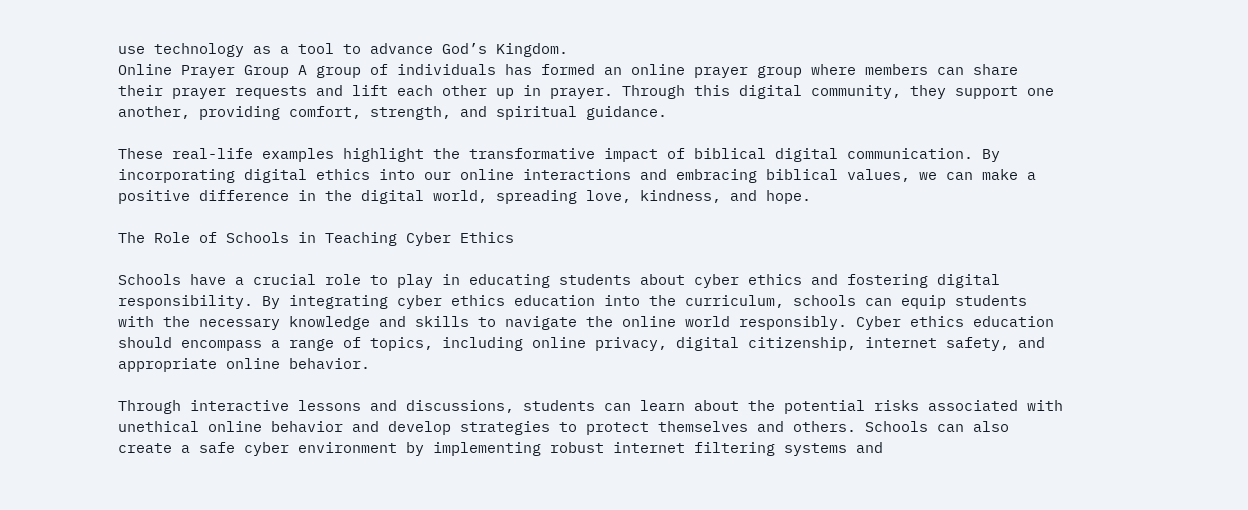use technology as a tool to advance God’s Kingdom.
Online Prayer Group A group of individuals has formed an online prayer group where members can share their prayer requests and lift each other up in prayer. Through this digital community, they support one another, providing comfort, strength, and spiritual guidance.

These real-life examples highlight the transformative impact of biblical digital communication. By incorporating digital ethics into our online interactions and embracing biblical values, we can make a positive difference in the digital world, spreading love, kindness, and hope.

The Role of Schools in Teaching Cyber Ethics

Schools have a crucial role to play in educating students about cyber ethics and fostering digital responsibility. By integrating cyber ethics education into the curriculum, schools can equip students with the necessary knowledge and skills to navigate the online world responsibly. Cyber ethics education should encompass a range of topics, including online privacy, digital citizenship, internet safety, and appropriate online behavior.

Through interactive lessons and discussions, students can learn about the potential risks associated with unethical online behavior and develop strategies to protect themselves and others. Schools can also create a safe cyber environment by implementing robust internet filtering systems and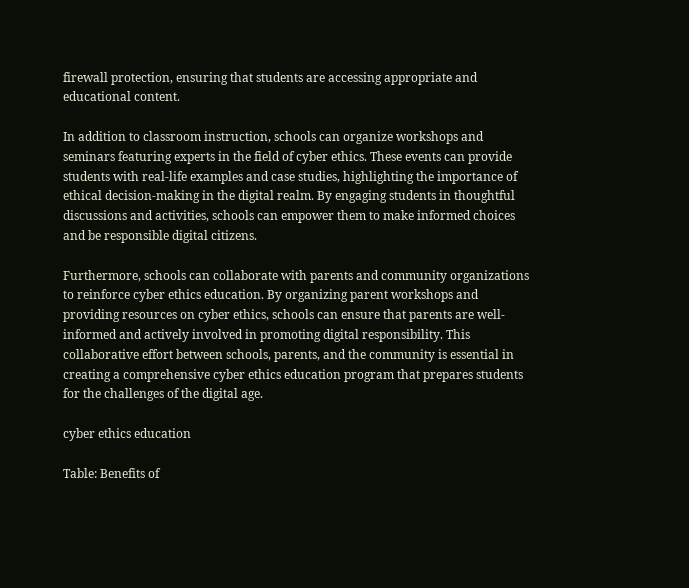firewall protection, ensuring that students are accessing appropriate and educational content.

In addition to classroom instruction, schools can organize workshops and seminars featuring experts in the field of cyber ethics. These events can provide students with real-life examples and case studies, highlighting the importance of ethical decision-making in the digital realm. By engaging students in thoughtful discussions and activities, schools can empower them to make informed choices and be responsible digital citizens.

Furthermore, schools can collaborate with parents and community organizations to reinforce cyber ethics education. By organizing parent workshops and providing resources on cyber ethics, schools can ensure that parents are well-informed and actively involved in promoting digital responsibility. This collaborative effort between schools, parents, and the community is essential in creating a comprehensive cyber ethics education program that prepares students for the challenges of the digital age.

cyber ethics education

Table: Benefits of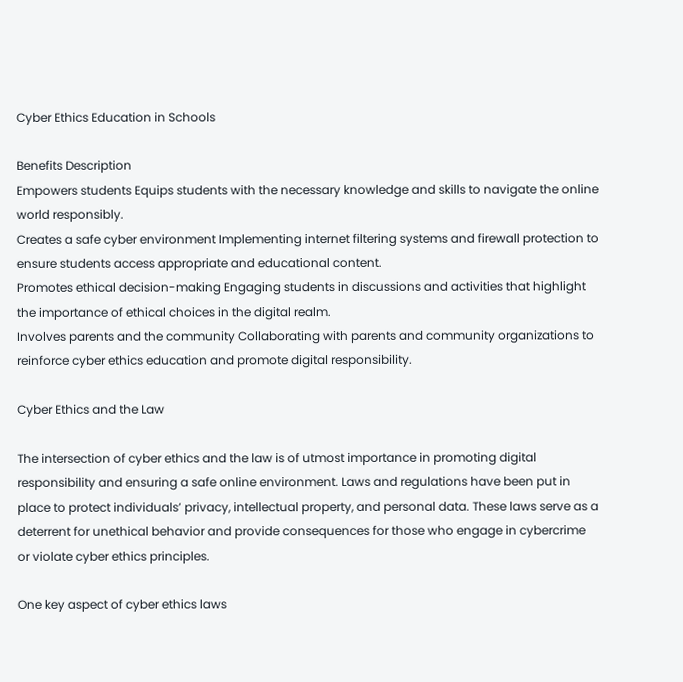Cyber Ethics Education in Schools

Benefits Description
Empowers students Equips students with the necessary knowledge and skills to navigate the online world responsibly.
Creates a safe cyber environment Implementing internet filtering systems and firewall protection to ensure students access appropriate and educational content.
Promotes ethical decision-making Engaging students in discussions and activities that highlight the importance of ethical choices in the digital realm.
Involves parents and the community Collaborating with parents and community organizations to reinforce cyber ethics education and promote digital responsibility.

Cyber Ethics and the Law

The intersection of cyber ethics and the law is of utmost importance in promoting digital responsibility and ensuring a safe online environment. Laws and regulations have been put in place to protect individuals’ privacy, intellectual property, and personal data. These laws serve as a deterrent for unethical behavior and provide consequences for those who engage in cybercrime or violate cyber ethics principles.

One key aspect of cyber ethics laws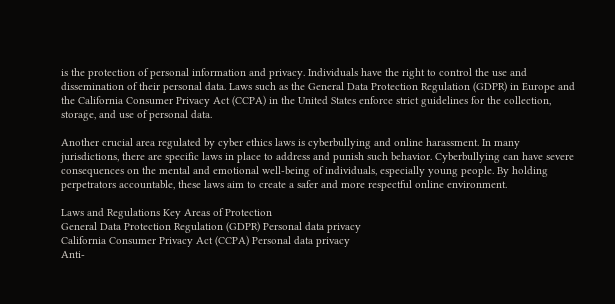is the protection of personal information and privacy. Individuals have the right to control the use and dissemination of their personal data. Laws such as the General Data Protection Regulation (GDPR) in Europe and the California Consumer Privacy Act (CCPA) in the United States enforce strict guidelines for the collection, storage, and use of personal data.

Another crucial area regulated by cyber ethics laws is cyberbullying and online harassment. In many jurisdictions, there are specific laws in place to address and punish such behavior. Cyberbullying can have severe consequences on the mental and emotional well-being of individuals, especially young people. By holding perpetrators accountable, these laws aim to create a safer and more respectful online environment.

Laws and Regulations Key Areas of Protection
General Data Protection Regulation (GDPR) Personal data privacy
California Consumer Privacy Act (CCPA) Personal data privacy
Anti-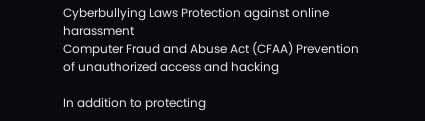Cyberbullying Laws Protection against online harassment
Computer Fraud and Abuse Act (CFAA) Prevention of unauthorized access and hacking

In addition to protecting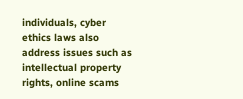individuals, cyber ethics laws also address issues such as intellectual property rights, online scams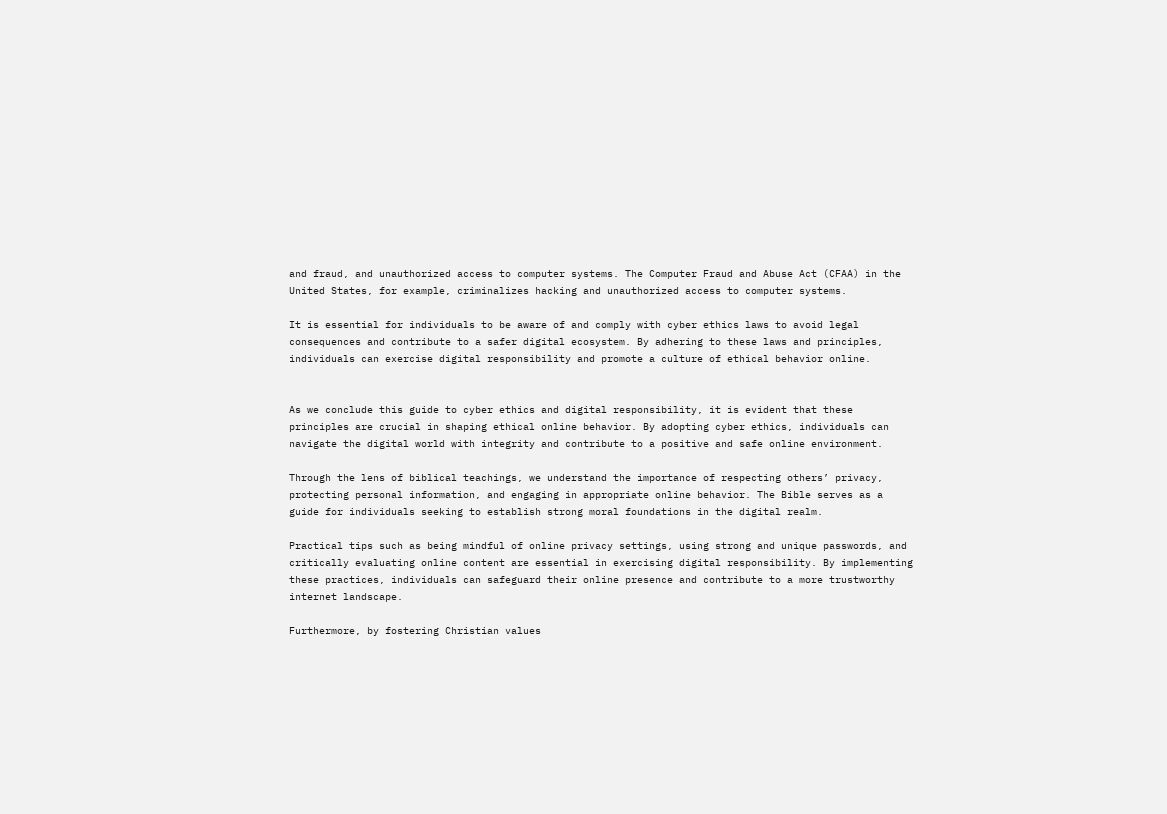and fraud, and unauthorized access to computer systems. The Computer Fraud and Abuse Act (CFAA) in the United States, for example, criminalizes hacking and unauthorized access to computer systems.

It is essential for individuals to be aware of and comply with cyber ethics laws to avoid legal consequences and contribute to a safer digital ecosystem. By adhering to these laws and principles, individuals can exercise digital responsibility and promote a culture of ethical behavior online.


As we conclude this guide to cyber ethics and digital responsibility, it is evident that these principles are crucial in shaping ethical online behavior. By adopting cyber ethics, individuals can navigate the digital world with integrity and contribute to a positive and safe online environment.

Through the lens of biblical teachings, we understand the importance of respecting others’ privacy, protecting personal information, and engaging in appropriate online behavior. The Bible serves as a guide for individuals seeking to establish strong moral foundations in the digital realm.

Practical tips such as being mindful of online privacy settings, using strong and unique passwords, and critically evaluating online content are essential in exercising digital responsibility. By implementing these practices, individuals can safeguard their online presence and contribute to a more trustworthy internet landscape.

Furthermore, by fostering Christian values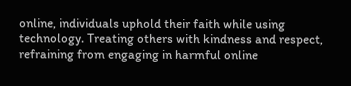online, individuals uphold their faith while using technology. Treating others with kindness and respect, refraining from engaging in harmful online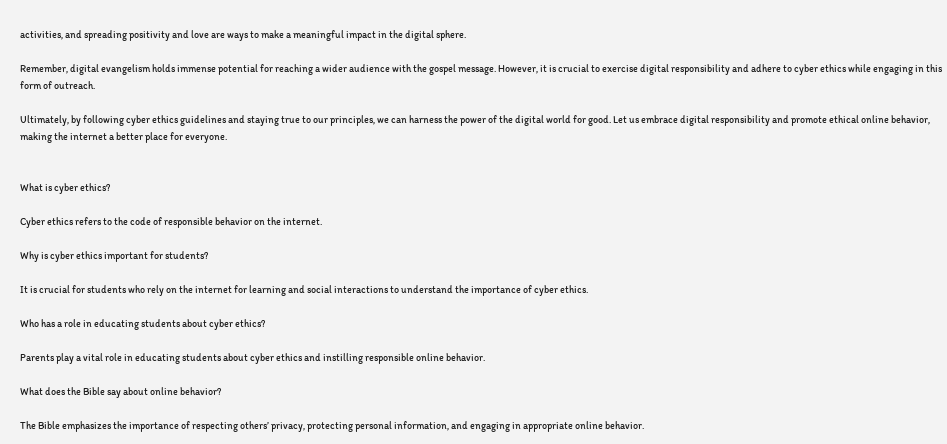activities, and spreading positivity and love are ways to make a meaningful impact in the digital sphere.

Remember, digital evangelism holds immense potential for reaching a wider audience with the gospel message. However, it is crucial to exercise digital responsibility and adhere to cyber ethics while engaging in this form of outreach.

Ultimately, by following cyber ethics guidelines and staying true to our principles, we can harness the power of the digital world for good. Let us embrace digital responsibility and promote ethical online behavior, making the internet a better place for everyone.


What is cyber ethics?

Cyber ethics refers to the code of responsible behavior on the internet.

Why is cyber ethics important for students?

It is crucial for students who rely on the internet for learning and social interactions to understand the importance of cyber ethics.

Who has a role in educating students about cyber ethics?

Parents play a vital role in educating students about cyber ethics and instilling responsible online behavior.

What does the Bible say about online behavior?

The Bible emphasizes the importance of respecting others’ privacy, protecting personal information, and engaging in appropriate online behavior.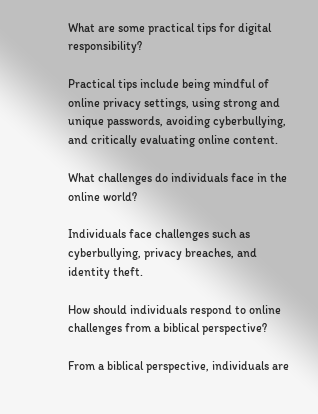What are some practical tips for digital responsibility?

Practical tips include being mindful of online privacy settings, using strong and unique passwords, avoiding cyberbullying, and critically evaluating online content.

What challenges do individuals face in the online world?

Individuals face challenges such as cyberbullying, privacy breaches, and identity theft.

How should individuals respond to online challenges from a biblical perspective?

From a biblical perspective, individuals are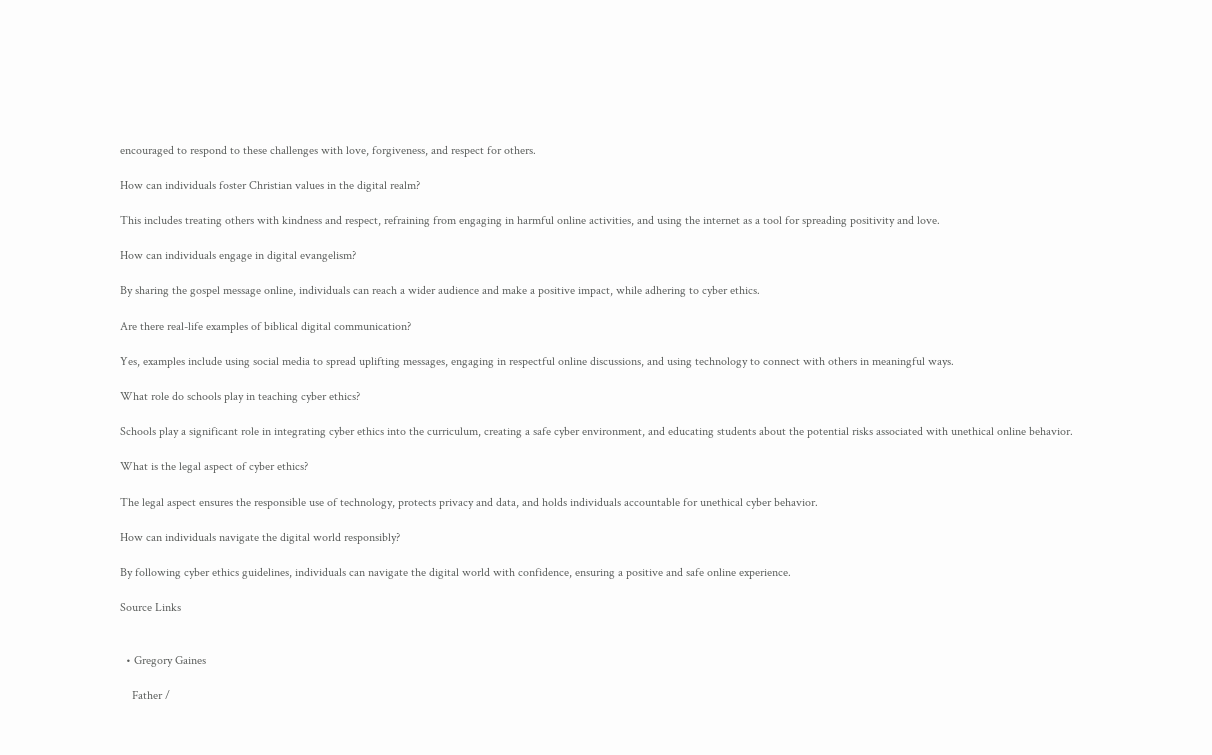encouraged to respond to these challenges with love, forgiveness, and respect for others.

How can individuals foster Christian values in the digital realm?

This includes treating others with kindness and respect, refraining from engaging in harmful online activities, and using the internet as a tool for spreading positivity and love.

How can individuals engage in digital evangelism?

By sharing the gospel message online, individuals can reach a wider audience and make a positive impact, while adhering to cyber ethics.

Are there real-life examples of biblical digital communication?

Yes, examples include using social media to spread uplifting messages, engaging in respectful online discussions, and using technology to connect with others in meaningful ways.

What role do schools play in teaching cyber ethics?

Schools play a significant role in integrating cyber ethics into the curriculum, creating a safe cyber environment, and educating students about the potential risks associated with unethical online behavior.

What is the legal aspect of cyber ethics?

The legal aspect ensures the responsible use of technology, protects privacy and data, and holds individuals accountable for unethical cyber behavior.

How can individuals navigate the digital world responsibly?

By following cyber ethics guidelines, individuals can navigate the digital world with confidence, ensuring a positive and safe online experience.

Source Links


  • Gregory Gaines

    Father /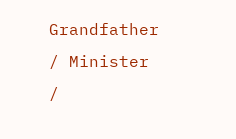Grandfather / Minister /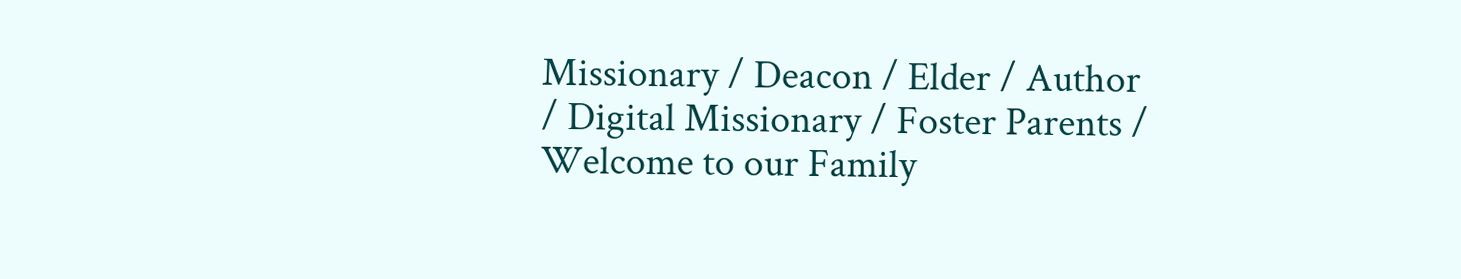Missionary / Deacon / Elder / Author / Digital Missionary / Foster Parents / Welcome to our Family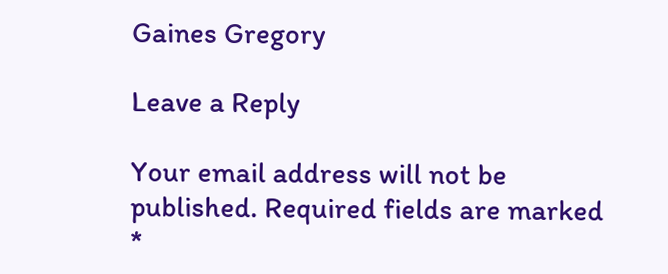Gaines Gregory

Leave a Reply

Your email address will not be published. Required fields are marked *